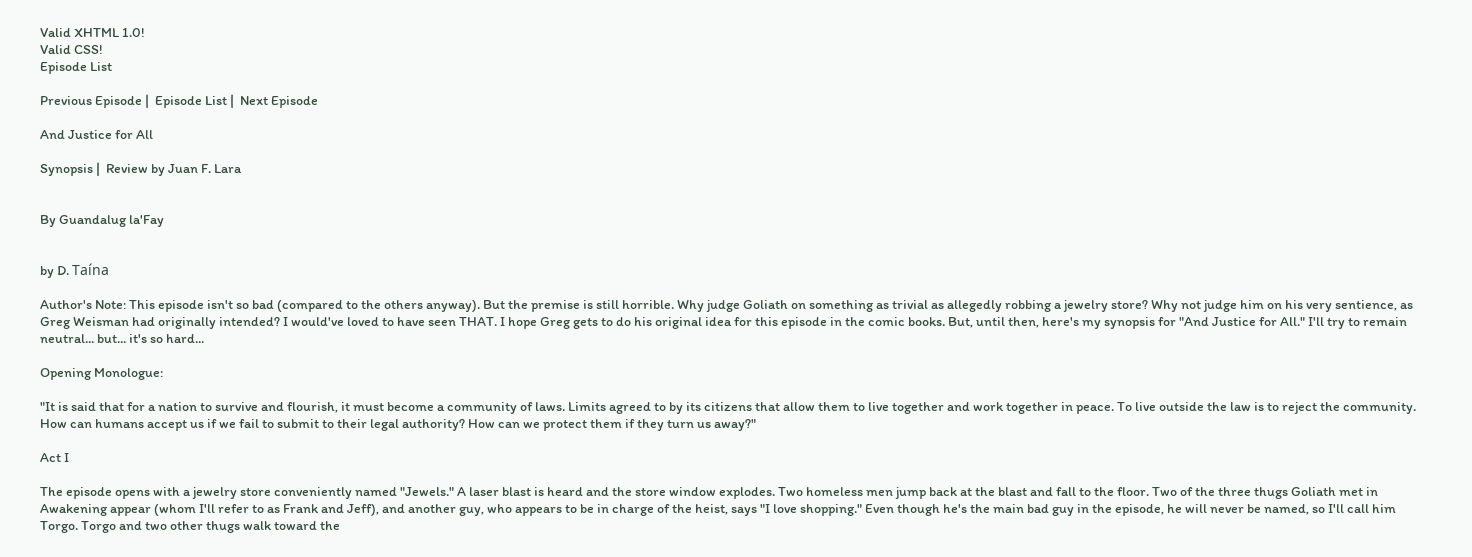Valid XHTML 1.0!
Valid CSS!
Episode List

Previous Episode |  Episode List |  Next Episode

And Justice for All

Synopsis |  Review by Juan F. Lara


By Guandalug la'Fay


by D. Taína

Author's Note: This episode isn't so bad (compared to the others anyway). But the premise is still horrible. Why judge Goliath on something as trivial as allegedly robbing a jewelry store? Why not judge him on his very sentience, as Greg Weisman had originally intended? I would've loved to have seen THAT. I hope Greg gets to do his original idea for this episode in the comic books. But, until then, here's my synopsis for "And Justice for All." I'll try to remain neutral... but... it's so hard...

Opening Monologue:

"It is said that for a nation to survive and flourish, it must become a community of laws. Limits agreed to by its citizens that allow them to live together and work together in peace. To live outside the law is to reject the community. How can humans accept us if we fail to submit to their legal authority? How can we protect them if they turn us away?"

Act I

The episode opens with a jewelry store conveniently named "Jewels." A laser blast is heard and the store window explodes. Two homeless men jump back at the blast and fall to the floor. Two of the three thugs Goliath met in Awakening appear (whom I'll refer to as Frank and Jeff), and another guy, who appears to be in charge of the heist, says "I love shopping." Even though he's the main bad guy in the episode, he will never be named, so I'll call him Torgo. Torgo and two other thugs walk toward the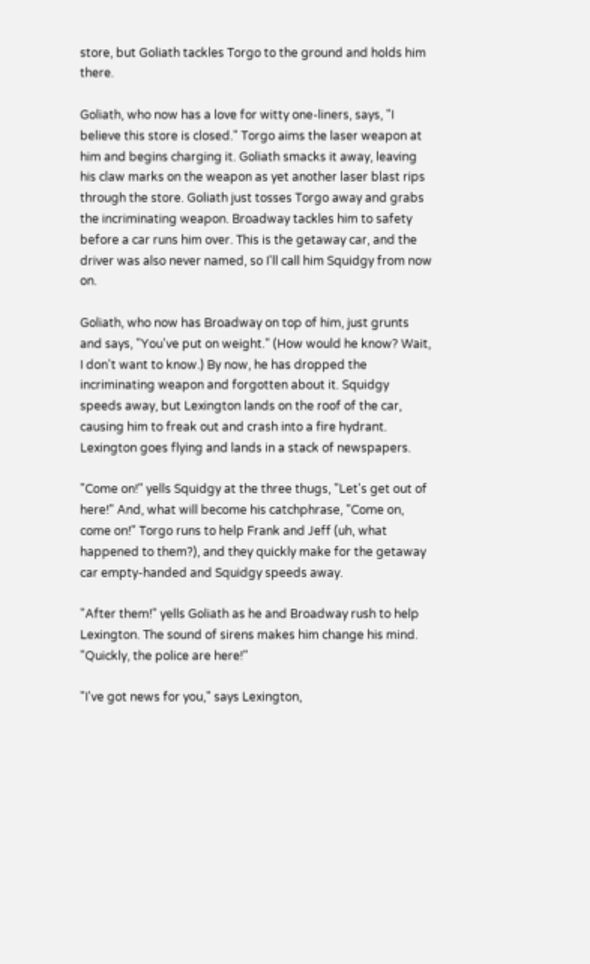store, but Goliath tackles Torgo to the ground and holds him there.

Goliath, who now has a love for witty one-liners, says, "I believe this store is closed." Torgo aims the laser weapon at him and begins charging it. Goliath smacks it away, leaving his claw marks on the weapon as yet another laser blast rips through the store. Goliath just tosses Torgo away and grabs the incriminating weapon. Broadway tackles him to safety before a car runs him over. This is the getaway car, and the driver was also never named, so I'll call him Squidgy from now on.

Goliath, who now has Broadway on top of him, just grunts and says, "You've put on weight." (How would he know? Wait, I don't want to know.) By now, he has dropped the incriminating weapon and forgotten about it. Squidgy speeds away, but Lexington lands on the roof of the car, causing him to freak out and crash into a fire hydrant. Lexington goes flying and lands in a stack of newspapers.

"Come on!" yells Squidgy at the three thugs, "Let's get out of here!" And, what will become his catchphrase, "Come on, come on!" Torgo runs to help Frank and Jeff (uh, what happened to them?), and they quickly make for the getaway car empty-handed and Squidgy speeds away.

"After them!" yells Goliath as he and Broadway rush to help Lexington. The sound of sirens makes him change his mind. "Quickly, the police are here!"

"I've got news for you," says Lexington,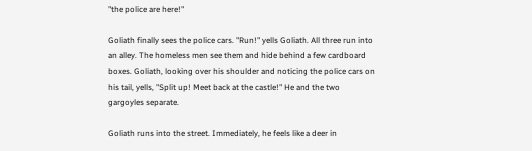"the police are here!"

Goliath finally sees the police cars. "Run!" yells Goliath. All three run into an alley. The homeless men see them and hide behind a few cardboard boxes. Goliath, looking over his shoulder and noticing the police cars on his tail, yells, "Split up! Meet back at the castle!" He and the two gargoyles separate.

Goliath runs into the street. Immediately, he feels like a deer in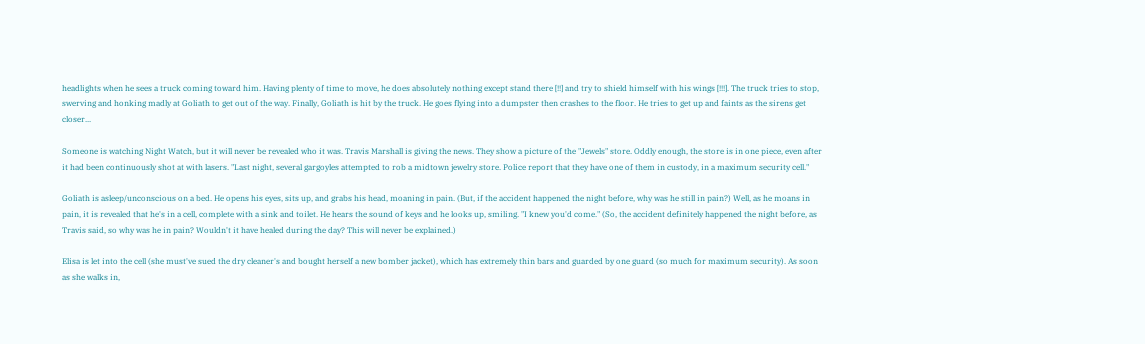headlights when he sees a truck coming toward him. Having plenty of time to move, he does absolutely nothing except stand there [!!] and try to shield himself with his wings [!!!]. The truck tries to stop, swerving and honking madly at Goliath to get out of the way. Finally, Goliath is hit by the truck. He goes flying into a dumpster then crashes to the floor. He tries to get up and faints as the sirens get closer...

Someone is watching Night Watch, but it will never be revealed who it was. Travis Marshall is giving the news. They show a picture of the "Jewels" store. Oddly enough, the store is in one piece, even after it had been continuously shot at with lasers. "Last night, several gargoyles attempted to rob a midtown jewelry store. Police report that they have one of them in custody, in a maximum security cell."

Goliath is asleep/unconscious on a bed. He opens his eyes, sits up, and grabs his head, moaning in pain. (But, if the accident happened the night before, why was he still in pain?) Well, as he moans in pain, it is revealed that he's in a cell, complete with a sink and toilet. He hears the sound of keys and he looks up, smiling. "I knew you'd come." (So, the accident definitely happened the night before, as Travis said, so why was he in pain? Wouldn't it have healed during the day? This will never be explained.)

Elisa is let into the cell (she must've sued the dry cleaner's and bought herself a new bomber jacket), which has extremely thin bars and guarded by one guard (so much for maximum security). As soon as she walks in,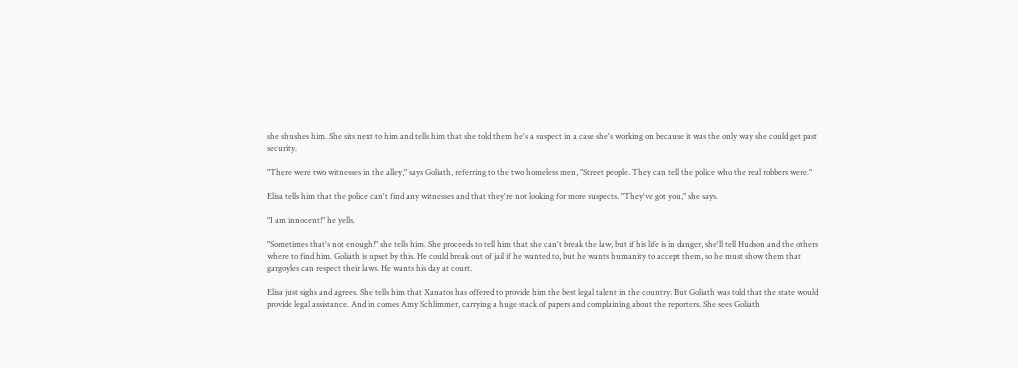she shushes him. She sits next to him and tells him that she told them he's a suspect in a case she's working on because it was the only way she could get past security.

"There were two witnesses in the alley," says Goliath, referring to the two homeless men, "Street people. They can tell the police who the real robbers were."

Elisa tells him that the police can't find any witnesses and that they're not looking for more suspects. "They've got you," she says.

"I am innocent!" he yells.

"Sometimes that's not enough!" she tells him. She proceeds to tell him that she can't break the law, but if his life is in danger, she'll tell Hudson and the others where to find him. Goliath is upset by this. He could break out of jail if he wanted to, but he wants humanity to accept them, so he must show them that gargoyles can respect their laws. He wants his day at court.

Elisa just sighs and agrees. She tells him that Xanatos has offered to provide him the best legal talent in the country. But Goliath was told that the state would provide legal assistance. And in comes Amy Schlimmer, carrying a huge stack of papers and complaining about the reporters. She sees Goliath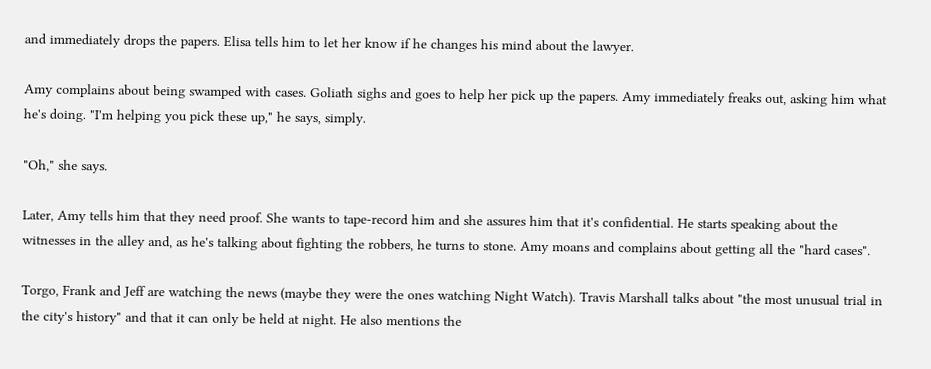and immediately drops the papers. Elisa tells him to let her know if he changes his mind about the lawyer.

Amy complains about being swamped with cases. Goliath sighs and goes to help her pick up the papers. Amy immediately freaks out, asking him what he's doing. "I'm helping you pick these up," he says, simply.

"Oh," she says.

Later, Amy tells him that they need proof. She wants to tape-record him and she assures him that it's confidential. He starts speaking about the witnesses in the alley and, as he's talking about fighting the robbers, he turns to stone. Amy moans and complains about getting all the "hard cases".

Torgo, Frank and Jeff are watching the news (maybe they were the ones watching Night Watch). Travis Marshall talks about "the most unusual trial in the city's history" and that it can only be held at night. He also mentions the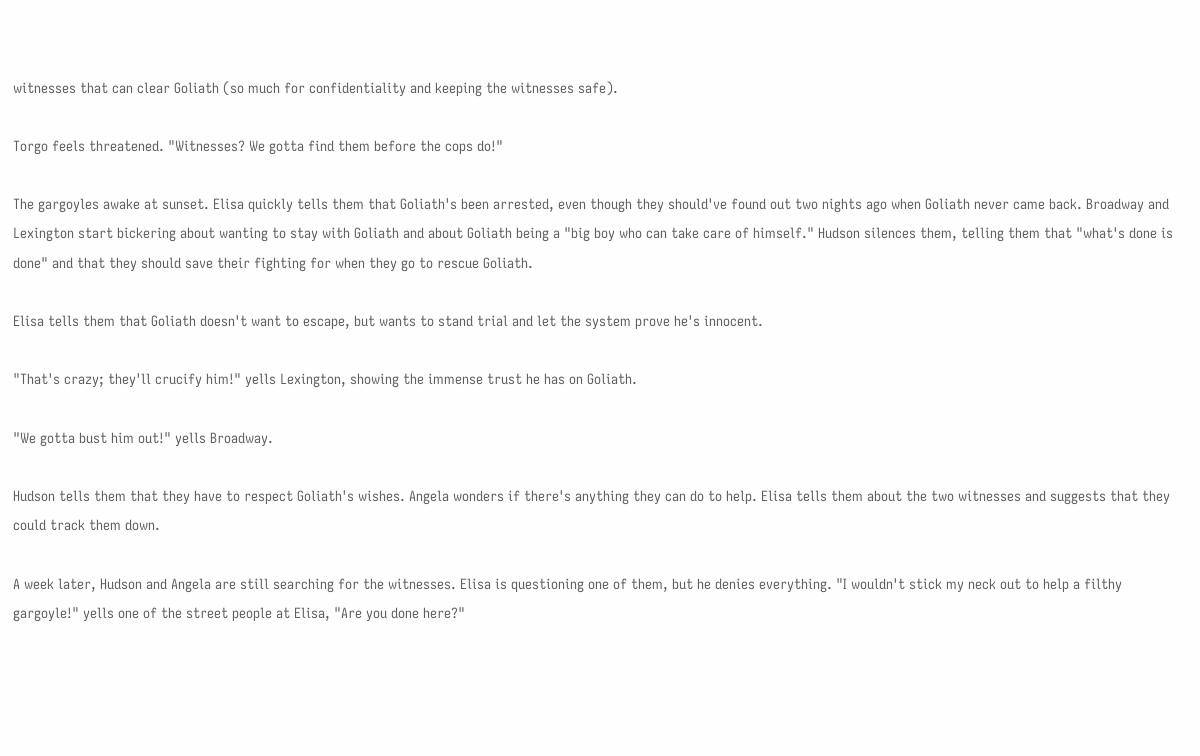witnesses that can clear Goliath (so much for confidentiality and keeping the witnesses safe).

Torgo feels threatened. "Witnesses? We gotta find them before the cops do!"

The gargoyles awake at sunset. Elisa quickly tells them that Goliath's been arrested, even though they should've found out two nights ago when Goliath never came back. Broadway and Lexington start bickering about wanting to stay with Goliath and about Goliath being a "big boy who can take care of himself." Hudson silences them, telling them that "what's done is done" and that they should save their fighting for when they go to rescue Goliath.

Elisa tells them that Goliath doesn't want to escape, but wants to stand trial and let the system prove he's innocent.

"That's crazy; they'll crucify him!" yells Lexington, showing the immense trust he has on Goliath.

"We gotta bust him out!" yells Broadway.

Hudson tells them that they have to respect Goliath's wishes. Angela wonders if there's anything they can do to help. Elisa tells them about the two witnesses and suggests that they could track them down.

A week later, Hudson and Angela are still searching for the witnesses. Elisa is questioning one of them, but he denies everything. "I wouldn't stick my neck out to help a filthy gargoyle!" yells one of the street people at Elisa, "Are you done here?"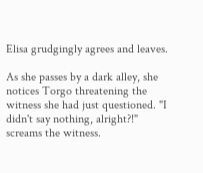Elisa grudgingly agrees and leaves.

As she passes by a dark alley, she notices Torgo threatening the witness she had just questioned. "I didn't say nothing, alright?!" screams the witness.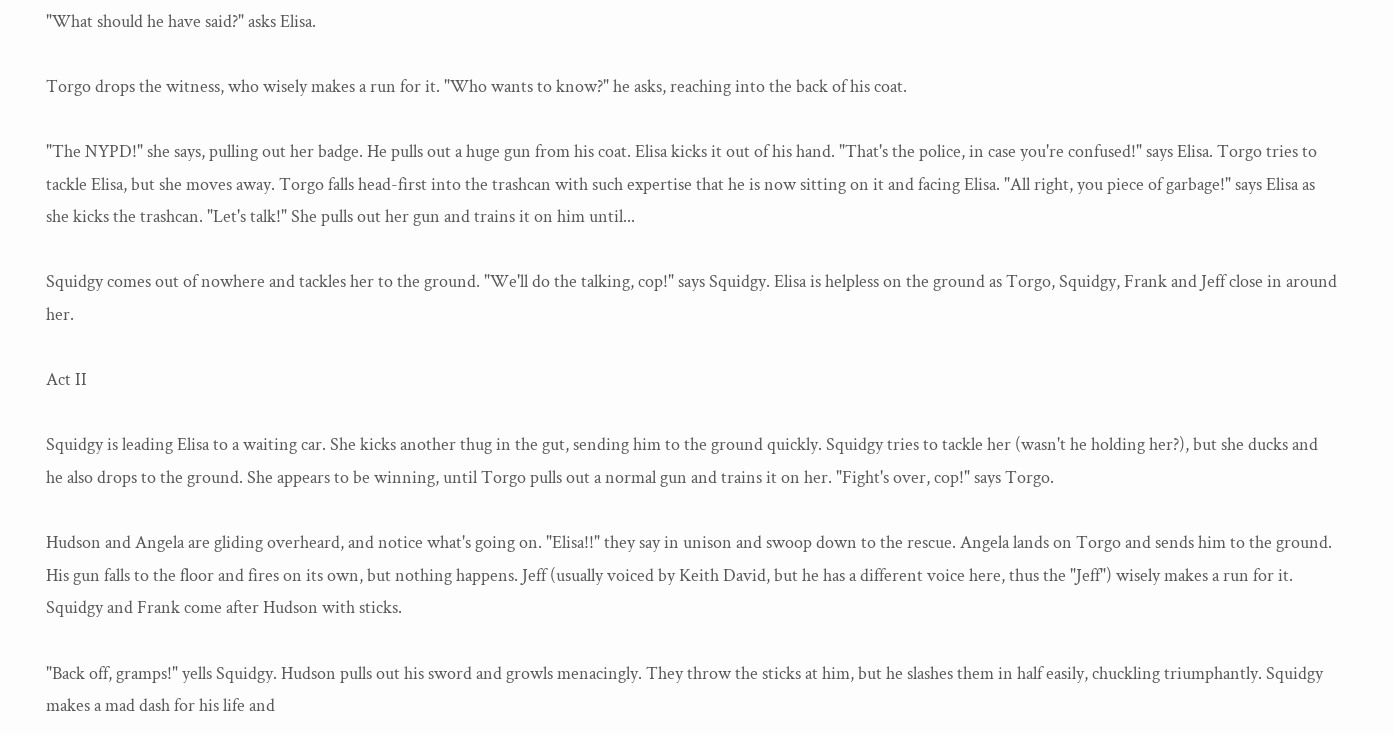"What should he have said?" asks Elisa.

Torgo drops the witness, who wisely makes a run for it. "Who wants to know?" he asks, reaching into the back of his coat.

"The NYPD!" she says, pulling out her badge. He pulls out a huge gun from his coat. Elisa kicks it out of his hand. "That's the police, in case you're confused!" says Elisa. Torgo tries to tackle Elisa, but she moves away. Torgo falls head-first into the trashcan with such expertise that he is now sitting on it and facing Elisa. "All right, you piece of garbage!" says Elisa as she kicks the trashcan. "Let's talk!" She pulls out her gun and trains it on him until...

Squidgy comes out of nowhere and tackles her to the ground. "We'll do the talking, cop!" says Squidgy. Elisa is helpless on the ground as Torgo, Squidgy, Frank and Jeff close in around her.

Act II

Squidgy is leading Elisa to a waiting car. She kicks another thug in the gut, sending him to the ground quickly. Squidgy tries to tackle her (wasn't he holding her?), but she ducks and he also drops to the ground. She appears to be winning, until Torgo pulls out a normal gun and trains it on her. "Fight's over, cop!" says Torgo.

Hudson and Angela are gliding overheard, and notice what's going on. "Elisa!!" they say in unison and swoop down to the rescue. Angela lands on Torgo and sends him to the ground. His gun falls to the floor and fires on its own, but nothing happens. Jeff (usually voiced by Keith David, but he has a different voice here, thus the "Jeff") wisely makes a run for it. Squidgy and Frank come after Hudson with sticks.

"Back off, gramps!" yells Squidgy. Hudson pulls out his sword and growls menacingly. They throw the sticks at him, but he slashes them in half easily, chuckling triumphantly. Squidgy makes a mad dash for his life and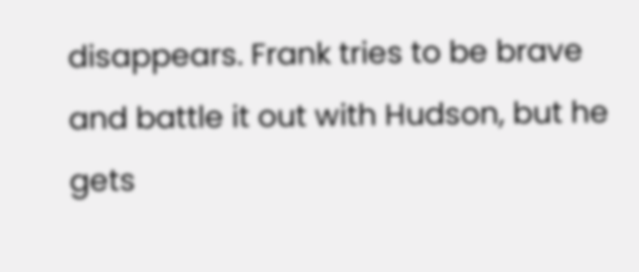disappears. Frank tries to be brave and battle it out with Hudson, but he gets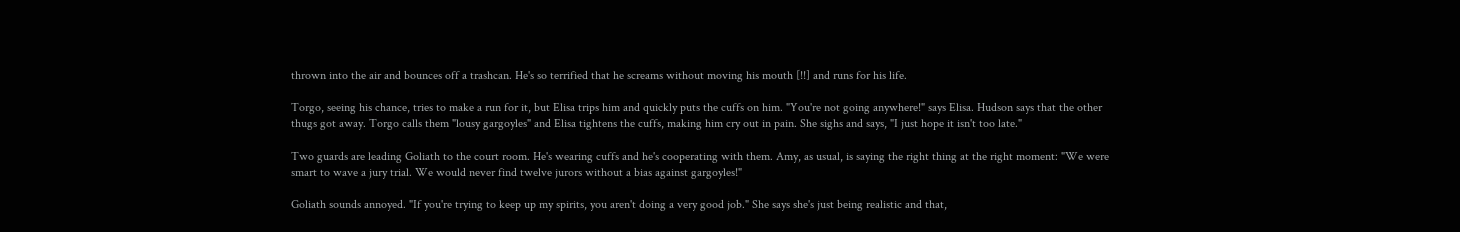thrown into the air and bounces off a trashcan. He's so terrified that he screams without moving his mouth [!!] and runs for his life.

Torgo, seeing his chance, tries to make a run for it, but Elisa trips him and quickly puts the cuffs on him. "You're not going anywhere!" says Elisa. Hudson says that the other thugs got away. Torgo calls them "lousy gargoyles" and Elisa tightens the cuffs, making him cry out in pain. She sighs and says, "I just hope it isn't too late."

Two guards are leading Goliath to the court room. He's wearing cuffs and he's cooperating with them. Amy, as usual, is saying the right thing at the right moment: "We were smart to wave a jury trial. We would never find twelve jurors without a bias against gargoyles!"

Goliath sounds annoyed. "If you're trying to keep up my spirits, you aren't doing a very good job." She says she's just being realistic and that,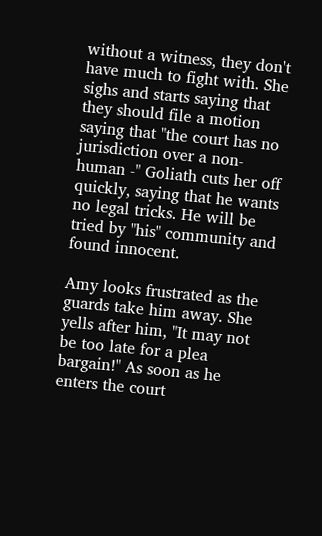without a witness, they don't have much to fight with. She sighs and starts saying that they should file a motion saying that "the court has no jurisdiction over a non-human -" Goliath cuts her off quickly, saying that he wants no legal tricks. He will be tried by "his" community and found innocent.

Amy looks frustrated as the guards take him away. She yells after him, "It may not be too late for a plea bargain!" As soon as he enters the court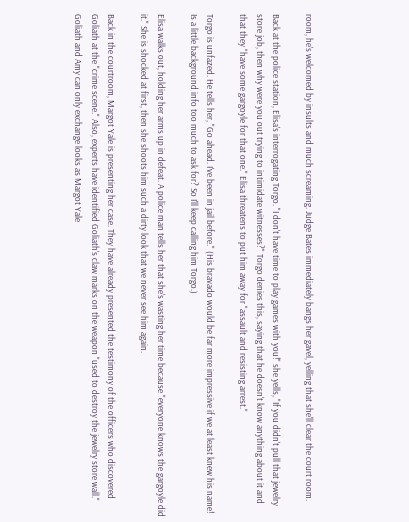room, he's welcomed by insults and much screaming. Judge Bates immediately bangs her gavel, yelling that she'll clear the court room.

Back at the police station, Elisa's interrogating Torgo. "I don't have time to play games with you!" she yells, "If you didn't pull that jewelry store job, then why were you out trying to intimidate witnesses?" Torgo denies this, saying that he doesn't know anything about it and that they "have some gargoyle for that one." Elisa threatens to put him away for "assault and resisting arrest."

Torgo is unfazed. He tells her, "Go ahead. I've been in jail before." (His bravado would be far more impressive if we at least knew his name! Is a little background info too much to ask for? So I'll keep calling him Torgo.)

Elisa walks out, holding her arms up in defeat. A police man tells her that she's wasting her time because "everyone knows the gargoyle did it." She is shocked at first, then she shoots him such a dirty look that we never see him again.

Back in the courtroom, Margot Yale is presenting her case. They have already presented the testimony of the officers who discovered Goliath at the "crime scene." Also, experts have identified Goliath's claw marks on the weapon "used to destroy the jewelry store wall." Goliath and Amy can only exchange looks as Margot Yale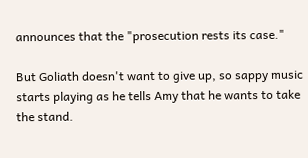announces that the "prosecution rests its case."

But Goliath doesn't want to give up, so sappy music starts playing as he tells Amy that he wants to take the stand.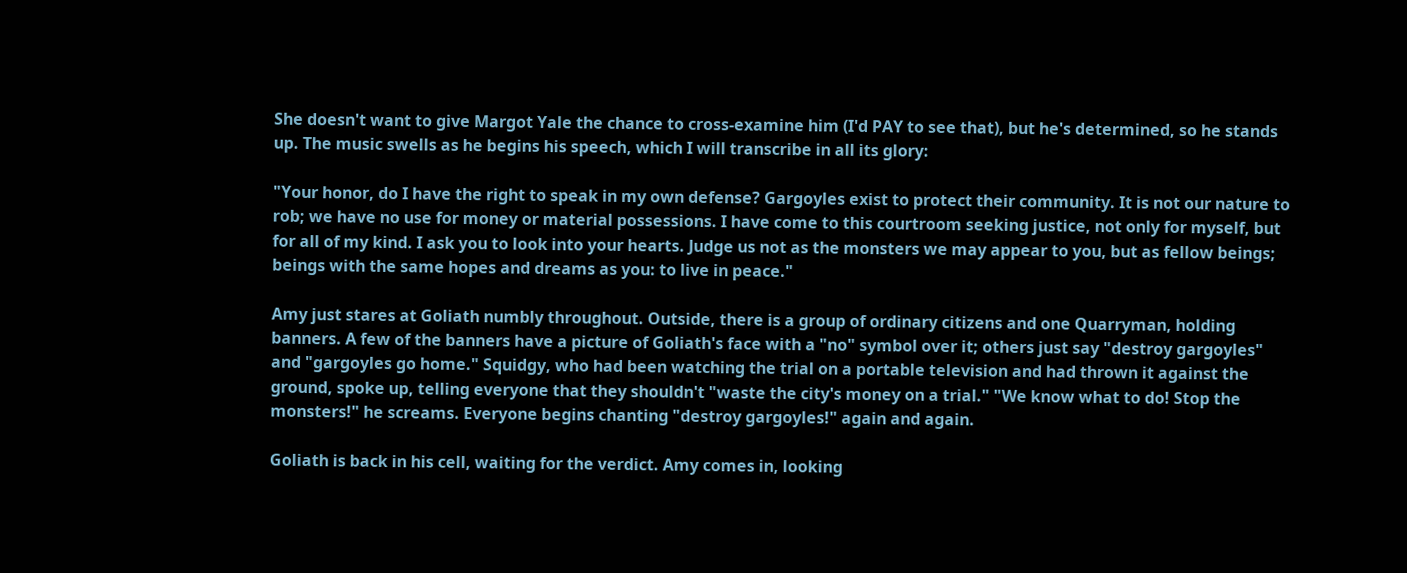She doesn't want to give Margot Yale the chance to cross-examine him (I'd PAY to see that), but he's determined, so he stands up. The music swells as he begins his speech, which I will transcribe in all its glory:

"Your honor, do I have the right to speak in my own defense? Gargoyles exist to protect their community. It is not our nature to rob; we have no use for money or material possessions. I have come to this courtroom seeking justice, not only for myself, but for all of my kind. I ask you to look into your hearts. Judge us not as the monsters we may appear to you, but as fellow beings; beings with the same hopes and dreams as you: to live in peace."

Amy just stares at Goliath numbly throughout. Outside, there is a group of ordinary citizens and one Quarryman, holding banners. A few of the banners have a picture of Goliath's face with a "no" symbol over it; others just say "destroy gargoyles" and "gargoyles go home." Squidgy, who had been watching the trial on a portable television and had thrown it against the ground, spoke up, telling everyone that they shouldn't "waste the city's money on a trial." "We know what to do! Stop the monsters!" he screams. Everyone begins chanting "destroy gargoyles!" again and again.

Goliath is back in his cell, waiting for the verdict. Amy comes in, looking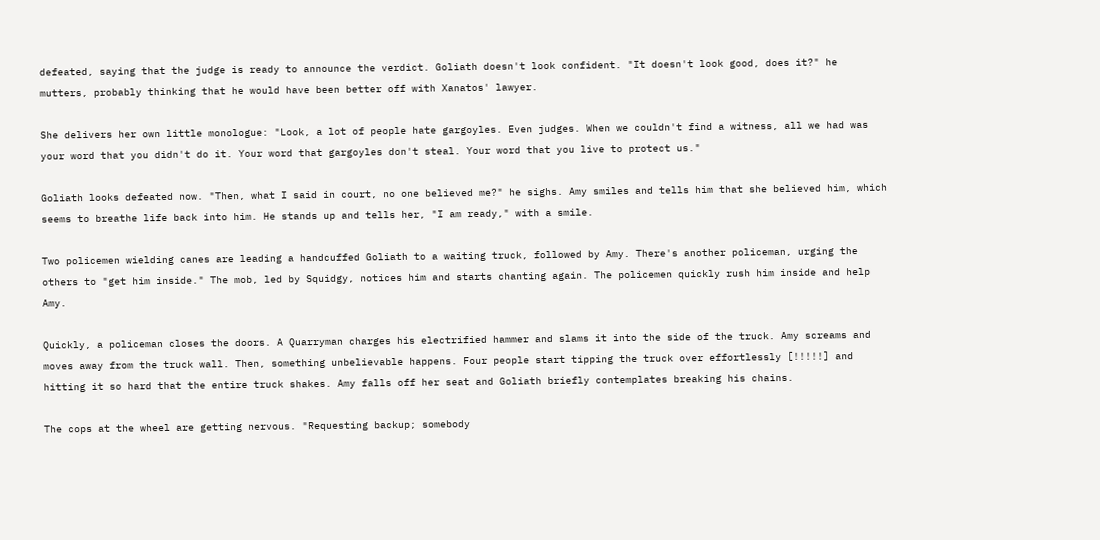defeated, saying that the judge is ready to announce the verdict. Goliath doesn't look confident. "It doesn't look good, does it?" he mutters, probably thinking that he would have been better off with Xanatos' lawyer.

She delivers her own little monologue: "Look, a lot of people hate gargoyles. Even judges. When we couldn't find a witness, all we had was your word that you didn't do it. Your word that gargoyles don't steal. Your word that you live to protect us."

Goliath looks defeated now. "Then, what I said in court, no one believed me?" he sighs. Amy smiles and tells him that she believed him, which seems to breathe life back into him. He stands up and tells her, "I am ready," with a smile.

Two policemen wielding canes are leading a handcuffed Goliath to a waiting truck, followed by Amy. There's another policeman, urging the others to "get him inside." The mob, led by Squidgy, notices him and starts chanting again. The policemen quickly rush him inside and help Amy.

Quickly, a policeman closes the doors. A Quarryman charges his electrified hammer and slams it into the side of the truck. Amy screams and moves away from the truck wall. Then, something unbelievable happens. Four people start tipping the truck over effortlessly [!!!!!] and hitting it so hard that the entire truck shakes. Amy falls off her seat and Goliath briefly contemplates breaking his chains.

The cops at the wheel are getting nervous. "Requesting backup; somebody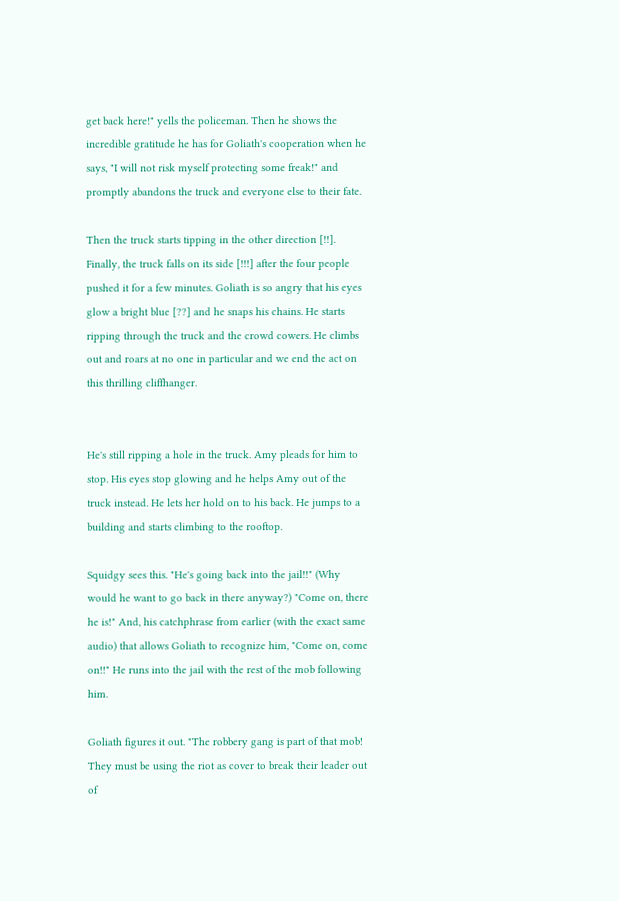get back here!" yells the policeman. Then he shows the incredible gratitude he has for Goliath's cooperation when he says, "I will not risk myself protecting some freak!" and promptly abandons the truck and everyone else to their fate.

Then the truck starts tipping in the other direction [!!]. Finally, the truck falls on its side [!!!] after the four people pushed it for a few minutes. Goliath is so angry that his eyes glow a bright blue [??] and he snaps his chains. He starts ripping through the truck and the crowd cowers. He climbs out and roars at no one in particular and we end the act on this thrilling cliffhanger.


He's still ripping a hole in the truck. Amy pleads for him to stop. His eyes stop glowing and he helps Amy out of the truck instead. He lets her hold on to his back. He jumps to a building and starts climbing to the rooftop.

Squidgy sees this. "He's going back into the jail!!" (Why would he want to go back in there anyway?) "Come on, there he is!" And, his catchphrase from earlier (with the exact same audio) that allows Goliath to recognize him, "Come on, come on!!" He runs into the jail with the rest of the mob following him.

Goliath figures it out. "The robbery gang is part of that mob! They must be using the riot as cover to break their leader out of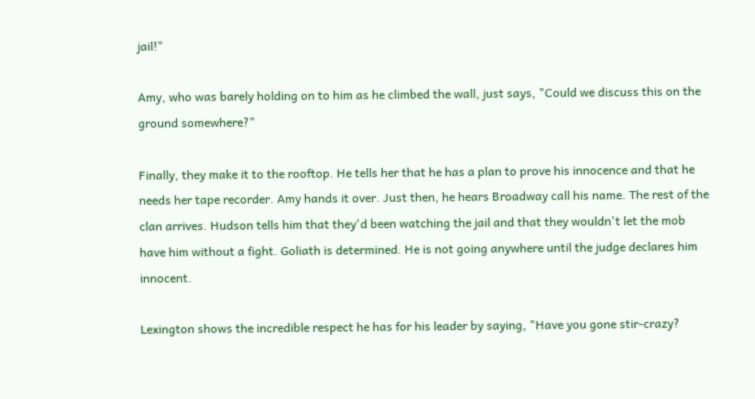jail!"

Amy, who was barely holding on to him as he climbed the wall, just says, "Could we discuss this on the ground somewhere?"

Finally, they make it to the rooftop. He tells her that he has a plan to prove his innocence and that he needs her tape recorder. Amy hands it over. Just then, he hears Broadway call his name. The rest of the clan arrives. Hudson tells him that they'd been watching the jail and that they wouldn't let the mob have him without a fight. Goliath is determined. He is not going anywhere until the judge declares him innocent.

Lexington shows the incredible respect he has for his leader by saying, "Have you gone stir-crazy?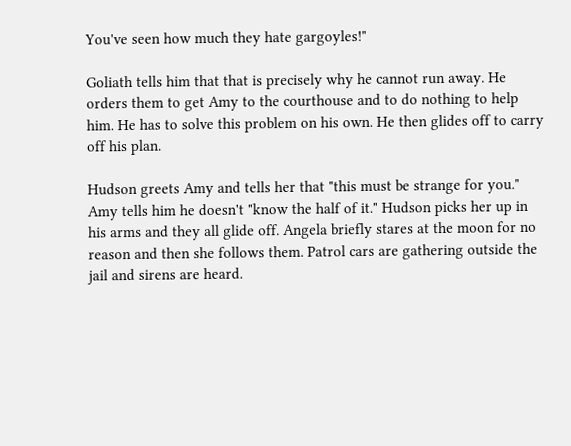You've seen how much they hate gargoyles!"

Goliath tells him that that is precisely why he cannot run away. He orders them to get Amy to the courthouse and to do nothing to help him. He has to solve this problem on his own. He then glides off to carry off his plan.

Hudson greets Amy and tells her that "this must be strange for you." Amy tells him he doesn't "know the half of it." Hudson picks her up in his arms and they all glide off. Angela briefly stares at the moon for no reason and then she follows them. Patrol cars are gathering outside the jail and sirens are heard.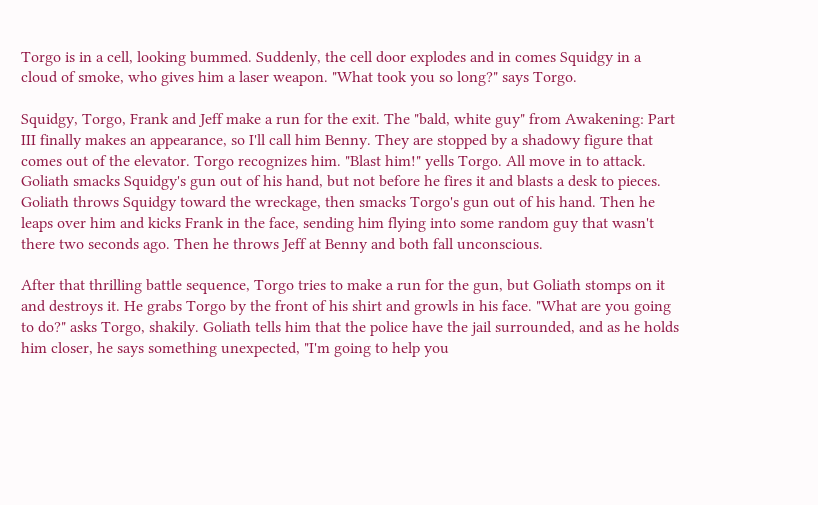Torgo is in a cell, looking bummed. Suddenly, the cell door explodes and in comes Squidgy in a cloud of smoke, who gives him a laser weapon. "What took you so long?" says Torgo.

Squidgy, Torgo, Frank and Jeff make a run for the exit. The "bald, white guy" from Awakening: Part III finally makes an appearance, so I'll call him Benny. They are stopped by a shadowy figure that comes out of the elevator. Torgo recognizes him. "Blast him!" yells Torgo. All move in to attack. Goliath smacks Squidgy's gun out of his hand, but not before he fires it and blasts a desk to pieces. Goliath throws Squidgy toward the wreckage, then smacks Torgo's gun out of his hand. Then he leaps over him and kicks Frank in the face, sending him flying into some random guy that wasn't there two seconds ago. Then he throws Jeff at Benny and both fall unconscious.

After that thrilling battle sequence, Torgo tries to make a run for the gun, but Goliath stomps on it and destroys it. He grabs Torgo by the front of his shirt and growls in his face. "What are you going to do?" asks Torgo, shakily. Goliath tells him that the police have the jail surrounded, and as he holds him closer, he says something unexpected, "I'm going to help you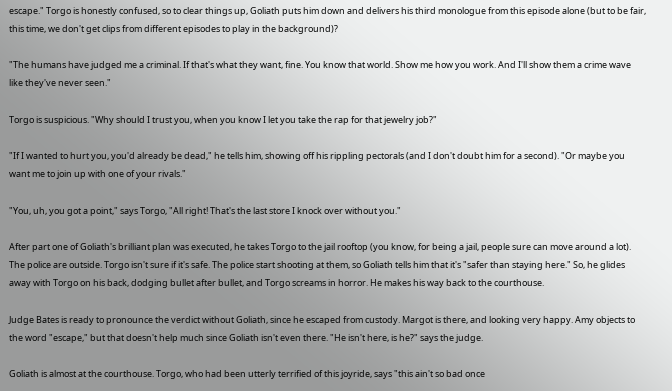escape." Torgo is honestly confused, so to clear things up, Goliath puts him down and delivers his third monologue from this episode alone (but to be fair, this time, we don't get clips from different episodes to play in the background)?

"The humans have judged me a criminal. If that's what they want, fine. You know that world. Show me how you work. And I'll show them a crime wave like they've never seen."

Torgo is suspicious. "Why should I trust you, when you know I let you take the rap for that jewelry job?"

"If I wanted to hurt you, you'd already be dead," he tells him, showing off his rippling pectorals (and I don't doubt him for a second). "Or maybe you want me to join up with one of your rivals."

"You, uh, you got a point," says Torgo, "All right! That's the last store I knock over without you."

After part one of Goliath's brilliant plan was executed, he takes Torgo to the jail rooftop (you know, for being a jail, people sure can move around a lot). The police are outside. Torgo isn't sure if it's safe. The police start shooting at them, so Goliath tells him that it's "safer than staying here." So, he glides away with Torgo on his back, dodging bullet after bullet, and Torgo screams in horror. He makes his way back to the courthouse.

Judge Bates is ready to pronounce the verdict without Goliath, since he escaped from custody. Margot is there, and looking very happy. Amy objects to the word "escape," but that doesn't help much since Goliath isn't even there. "He isn't here, is he?" says the judge.

Goliath is almost at the courthouse. Torgo, who had been utterly terrified of this joyride, says "this ain't so bad once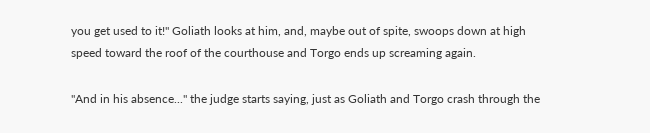you get used to it!" Goliath looks at him, and, maybe out of spite, swoops down at high speed toward the roof of the courthouse and Torgo ends up screaming again.

"And in his absence..." the judge starts saying, just as Goliath and Torgo crash through the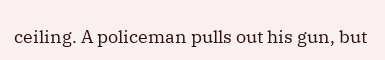ceiling. A policeman pulls out his gun, but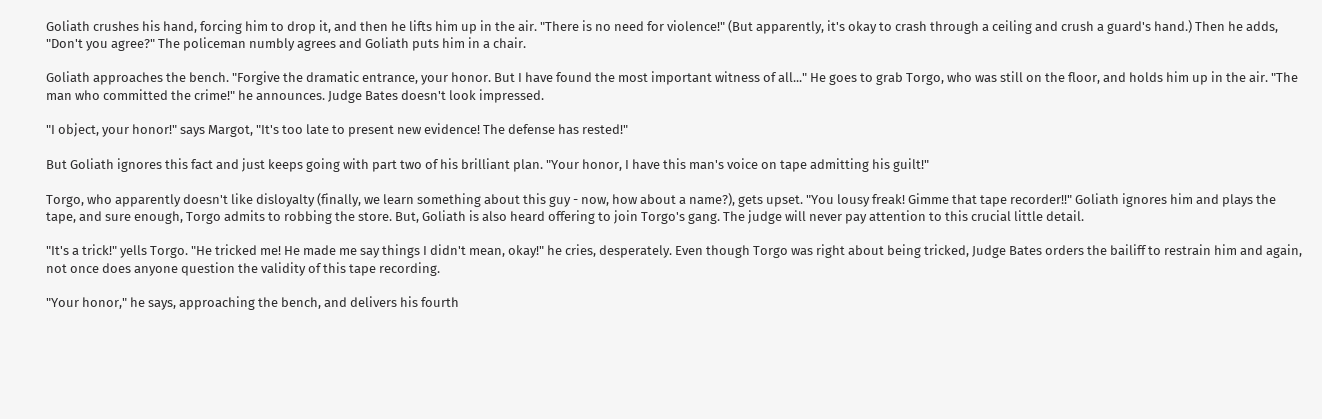Goliath crushes his hand, forcing him to drop it, and then he lifts him up in the air. "There is no need for violence!" (But apparently, it's okay to crash through a ceiling and crush a guard's hand.) Then he adds, "Don't you agree?" The policeman numbly agrees and Goliath puts him in a chair.

Goliath approaches the bench. "Forgive the dramatic entrance, your honor. But I have found the most important witness of all..." He goes to grab Torgo, who was still on the floor, and holds him up in the air. "The man who committed the crime!" he announces. Judge Bates doesn't look impressed.

"I object, your honor!" says Margot, "It's too late to present new evidence! The defense has rested!"

But Goliath ignores this fact and just keeps going with part two of his brilliant plan. "Your honor, I have this man's voice on tape admitting his guilt!"

Torgo, who apparently doesn't like disloyalty (finally, we learn something about this guy - now, how about a name?), gets upset. "You lousy freak! Gimme that tape recorder!!" Goliath ignores him and plays the tape, and sure enough, Torgo admits to robbing the store. But, Goliath is also heard offering to join Torgo's gang. The judge will never pay attention to this crucial little detail.

"It's a trick!" yells Torgo. "He tricked me! He made me say things I didn't mean, okay!" he cries, desperately. Even though Torgo was right about being tricked, Judge Bates orders the bailiff to restrain him and again, not once does anyone question the validity of this tape recording.

"Your honor," he says, approaching the bench, and delivers his fourth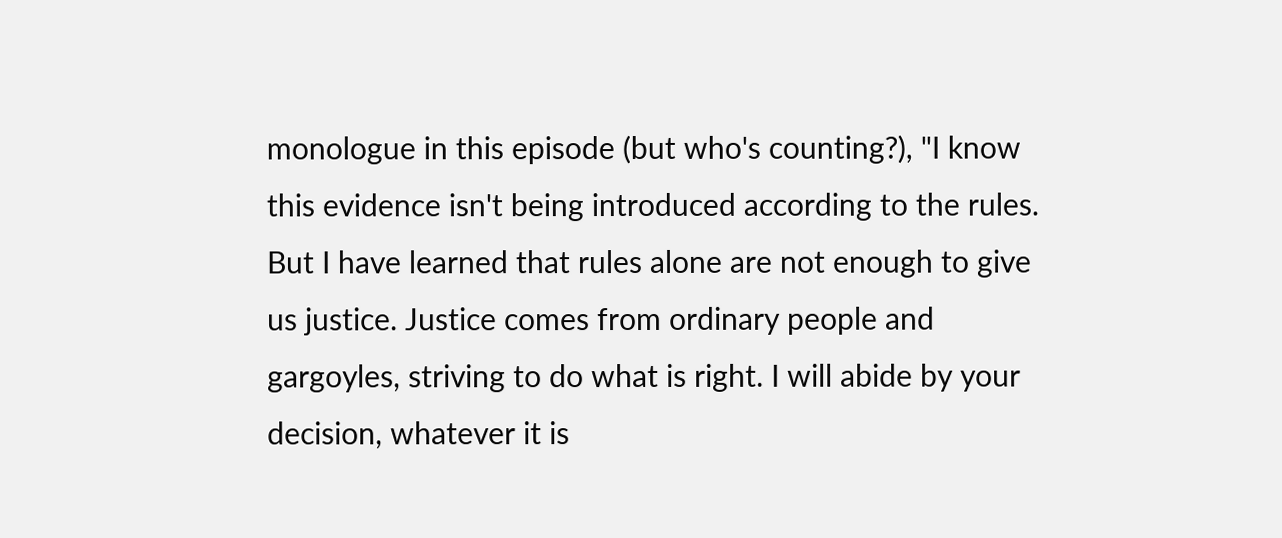monologue in this episode (but who's counting?), "I know this evidence isn't being introduced according to the rules. But I have learned that rules alone are not enough to give us justice. Justice comes from ordinary people and gargoyles, striving to do what is right. I will abide by your decision, whatever it is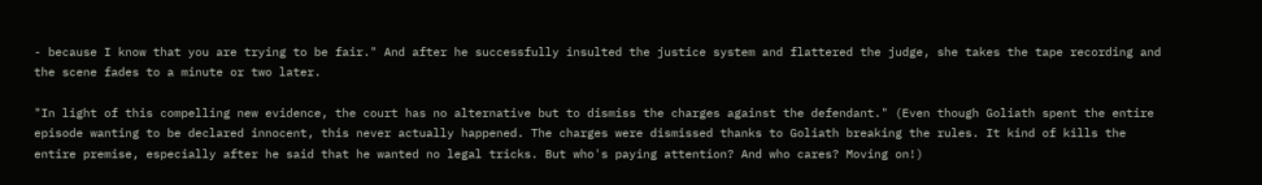- because I know that you are trying to be fair." And after he successfully insulted the justice system and flattered the judge, she takes the tape recording and the scene fades to a minute or two later.

"In light of this compelling new evidence, the court has no alternative but to dismiss the charges against the defendant." (Even though Goliath spent the entire episode wanting to be declared innocent, this never actually happened. The charges were dismissed thanks to Goliath breaking the rules. It kind of kills the entire premise, especially after he said that he wanted no legal tricks. But who's paying attention? And who cares? Moving on!)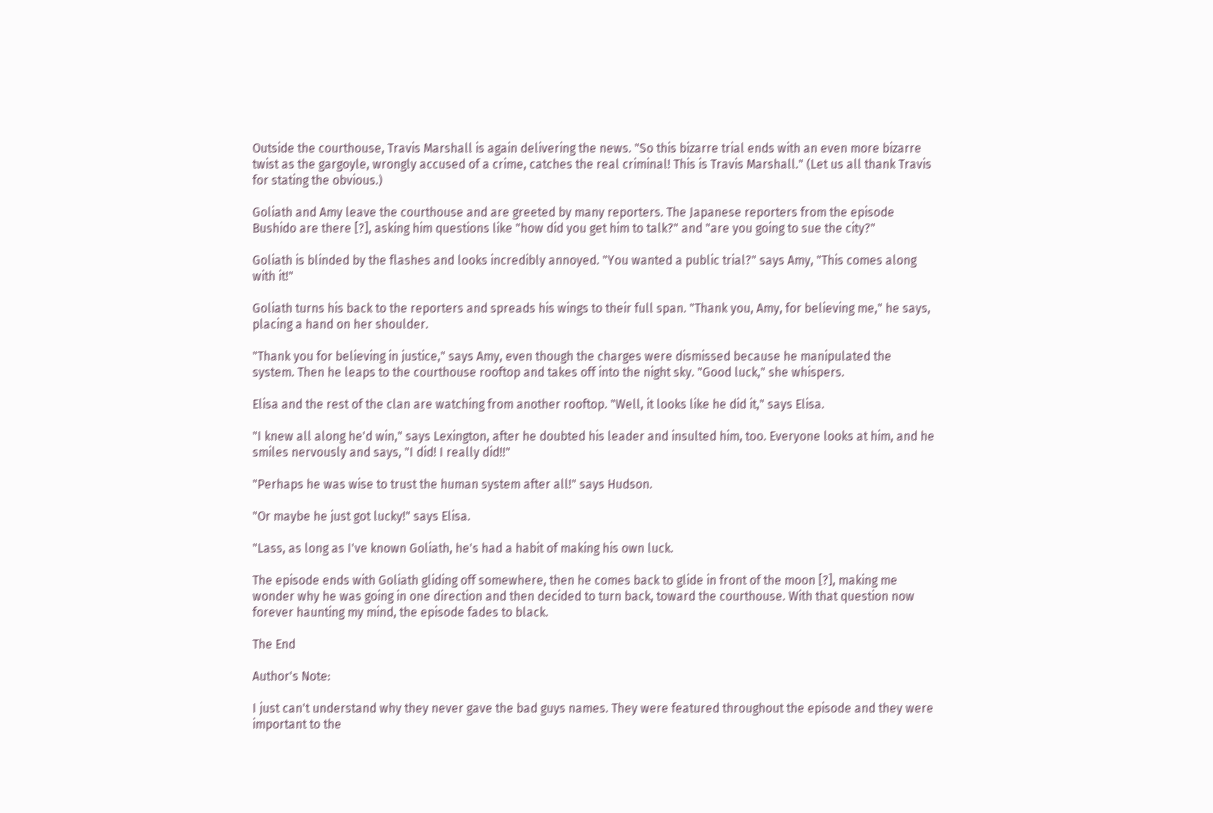Outside the courthouse, Travis Marshall is again delivering the news. "So this bizarre trial ends with an even more bizarre twist as the gargoyle, wrongly accused of a crime, catches the real criminal! This is Travis Marshall." (Let us all thank Travis for stating the obvious.)

Goliath and Amy leave the courthouse and are greeted by many reporters. The Japanese reporters from the episode Bushido are there [?], asking him questions like "how did you get him to talk?" and "are you going to sue the city?"

Goliath is blinded by the flashes and looks incredibly annoyed. "You wanted a public trial?" says Amy, "This comes along with it!"

Goliath turns his back to the reporters and spreads his wings to their full span. "Thank you, Amy, for believing me," he says, placing a hand on her shoulder.

"Thank you for believing in justice," says Amy, even though the charges were dismissed because he manipulated the system. Then he leaps to the courthouse rooftop and takes off into the night sky. "Good luck," she whispers.

Elisa and the rest of the clan are watching from another rooftop. "Well, it looks like he did it," says Elisa.

"I knew all along he'd win," says Lexington, after he doubted his leader and insulted him, too. Everyone looks at him, and he smiles nervously and says, "I did! I really did!!"

"Perhaps he was wise to trust the human system after all!" says Hudson.

"Or maybe he just got lucky!" says Elisa.

"Lass, as long as I've known Goliath, he's had a habit of making his own luck.

The episode ends with Goliath gliding off somewhere, then he comes back to glide in front of the moon [?], making me wonder why he was going in one direction and then decided to turn back, toward the courthouse. With that question now forever haunting my mind, the episode fades to black.

The End

Author's Note:

I just can't understand why they never gave the bad guys names. They were featured throughout the episode and they were important to the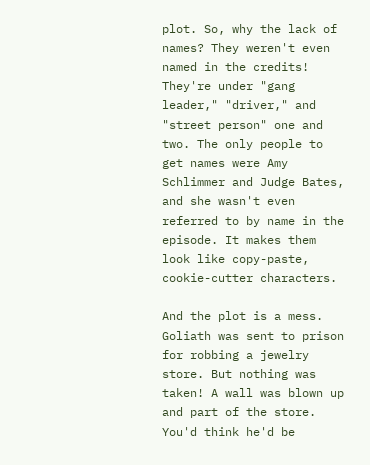plot. So, why the lack of names? They weren't even named in the credits! They're under "gang leader," "driver," and "street person" one and two. The only people to get names were Amy Schlimmer and Judge Bates, and she wasn't even referred to by name in the episode. It makes them look like copy-paste, cookie-cutter characters.

And the plot is a mess. Goliath was sent to prison for robbing a jewelry store. But nothing was taken! A wall was blown up and part of the store. You'd think he'd be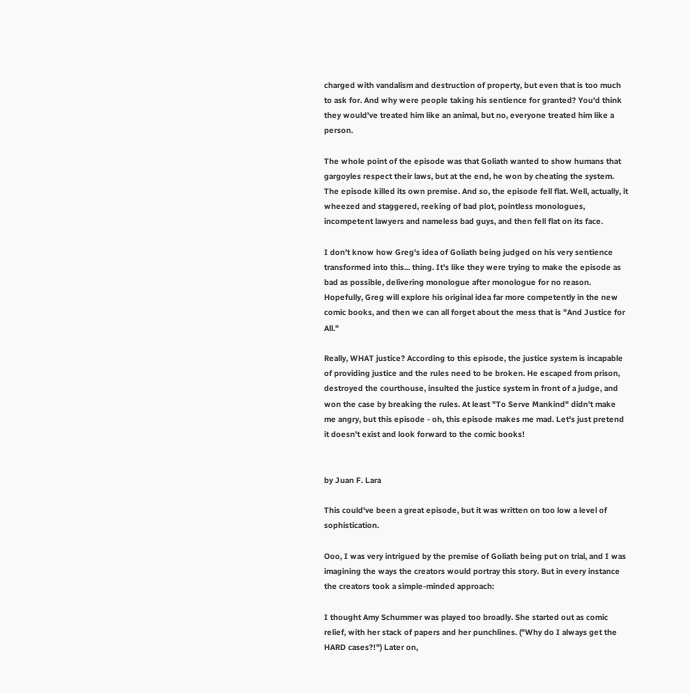charged with vandalism and destruction of property, but even that is too much to ask for. And why were people taking his sentience for granted? You'd think they would've treated him like an animal, but no, everyone treated him like a person.

The whole point of the episode was that Goliath wanted to show humans that gargoyles respect their laws, but at the end, he won by cheating the system. The episode killed its own premise. And so, the episode fell flat. Well, actually, it wheezed and staggered, reeking of bad plot, pointless monologues, incompetent lawyers and nameless bad guys, and then fell flat on its face.

I don't know how Greg's idea of Goliath being judged on his very sentience transformed into this... thing. It's like they were trying to make the episode as bad as possible, delivering monologue after monologue for no reason. Hopefully, Greg will explore his original idea far more competently in the new comic books, and then we can all forget about the mess that is "And Justice for All."

Really, WHAT justice? According to this episode, the justice system is incapable of providing justice and the rules need to be broken. He escaped from prison, destroyed the courthouse, insulted the justice system in front of a judge, and won the case by breaking the rules. At least "To Serve Mankind" didn't make me angry, but this episode - oh, this episode makes me mad. Let's just pretend it doesn't exist and look forward to the comic books!


by Juan F. Lara

This could've been a great episode, but it was written on too low a level of sophistication.

Ooo, I was very intrigued by the premise of Goliath being put on trial, and I was imagining the ways the creators would portray this story. But in every instance the creators took a simple-minded approach:

I thought Amy Schummer was played too broadly. She started out as comic relief, with her stack of papers and her punchlines. ("Why do I always get the HARD cases?!") Later on,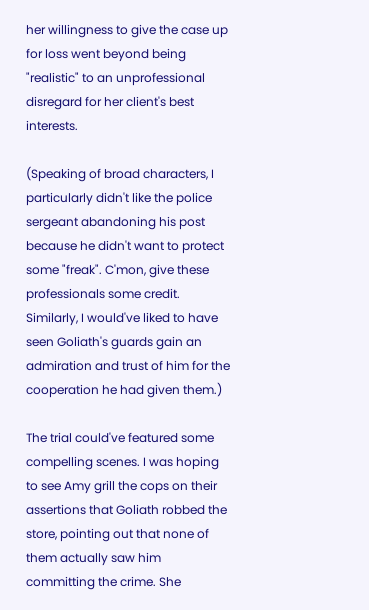her willingness to give the case up for loss went beyond being "realistic" to an unprofessional disregard for her client's best interests.

(Speaking of broad characters, I particularly didn't like the police sergeant abandoning his post because he didn't want to protect some "freak". C'mon, give these professionals some credit. Similarly, I would've liked to have seen Goliath's guards gain an admiration and trust of him for the cooperation he had given them.)

The trial could've featured some compelling scenes. I was hoping to see Amy grill the cops on their assertions that Goliath robbed the store, pointing out that none of them actually saw him committing the crime. She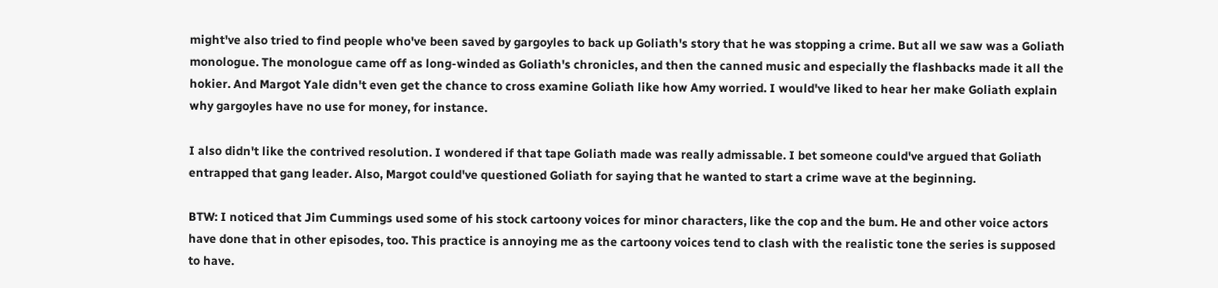might've also tried to find people who've been saved by gargoyles to back up Goliath's story that he was stopping a crime. But all we saw was a Goliath monologue. The monologue came off as long-winded as Goliath's chronicles, and then the canned music and especially the flashbacks made it all the hokier. And Margot Yale didn't even get the chance to cross examine Goliath like how Amy worried. I would've liked to hear her make Goliath explain why gargoyles have no use for money, for instance.

I also didn't like the contrived resolution. I wondered if that tape Goliath made was really admissable. I bet someone could've argued that Goliath entrapped that gang leader. Also, Margot could've questioned Goliath for saying that he wanted to start a crime wave at the beginning.

BTW: I noticed that Jim Cummings used some of his stock cartoony voices for minor characters, like the cop and the bum. He and other voice actors have done that in other episodes, too. This practice is annoying me as the cartoony voices tend to clash with the realistic tone the series is supposed to have.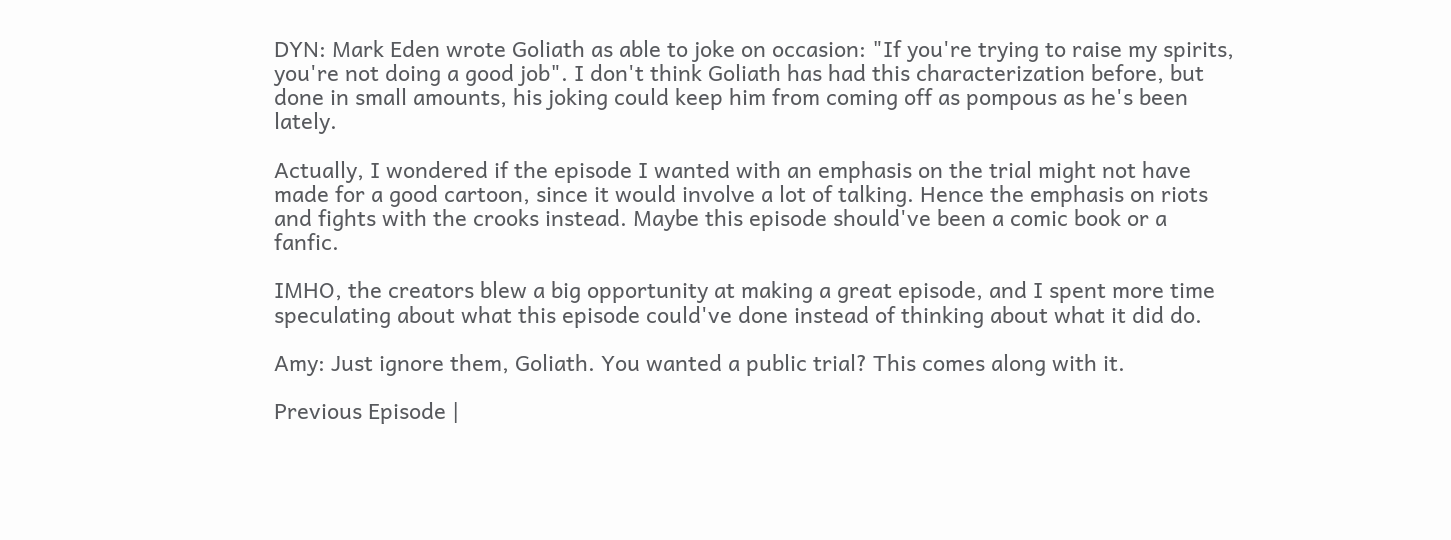DYN: Mark Eden wrote Goliath as able to joke on occasion: "If you're trying to raise my spirits, you're not doing a good job". I don't think Goliath has had this characterization before, but done in small amounts, his joking could keep him from coming off as pompous as he's been lately.

Actually, I wondered if the episode I wanted with an emphasis on the trial might not have made for a good cartoon, since it would involve a lot of talking. Hence the emphasis on riots and fights with the crooks instead. Maybe this episode should've been a comic book or a fanfic.

IMHO, the creators blew a big opportunity at making a great episode, and I spent more time speculating about what this episode could've done instead of thinking about what it did do.

Amy: Just ignore them, Goliath. You wanted a public trial? This comes along with it.

Previous Episode |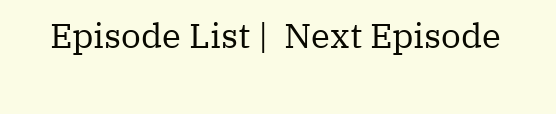Episode List |  Next Episode